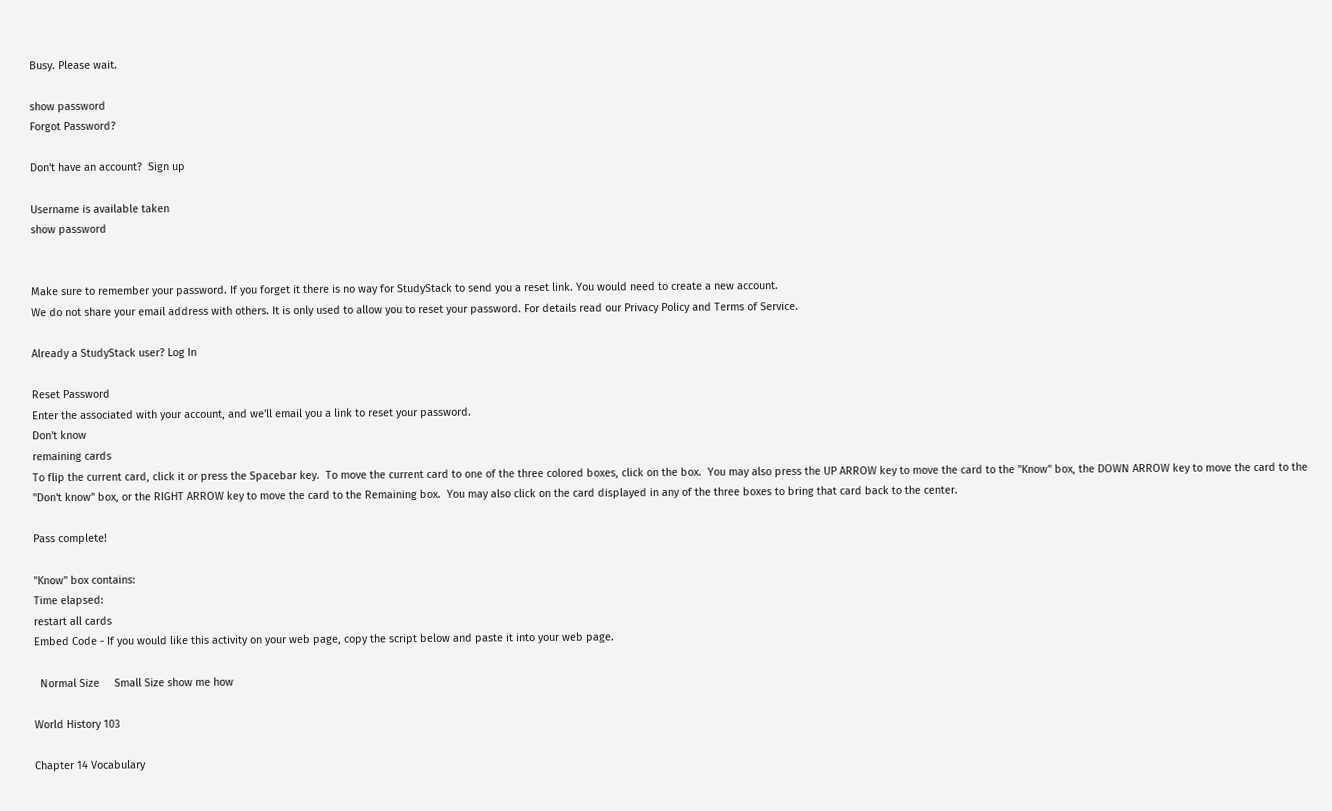Busy. Please wait.

show password
Forgot Password?

Don't have an account?  Sign up

Username is available taken
show password


Make sure to remember your password. If you forget it there is no way for StudyStack to send you a reset link. You would need to create a new account.
We do not share your email address with others. It is only used to allow you to reset your password. For details read our Privacy Policy and Terms of Service.

Already a StudyStack user? Log In

Reset Password
Enter the associated with your account, and we'll email you a link to reset your password.
Don't know
remaining cards
To flip the current card, click it or press the Spacebar key.  To move the current card to one of the three colored boxes, click on the box.  You may also press the UP ARROW key to move the card to the "Know" box, the DOWN ARROW key to move the card to the "Don't know" box, or the RIGHT ARROW key to move the card to the Remaining box.  You may also click on the card displayed in any of the three boxes to bring that card back to the center.

Pass complete!

"Know" box contains:
Time elapsed:
restart all cards
Embed Code - If you would like this activity on your web page, copy the script below and paste it into your web page.

  Normal Size     Small Size show me how

World History 103

Chapter 14 Vocabulary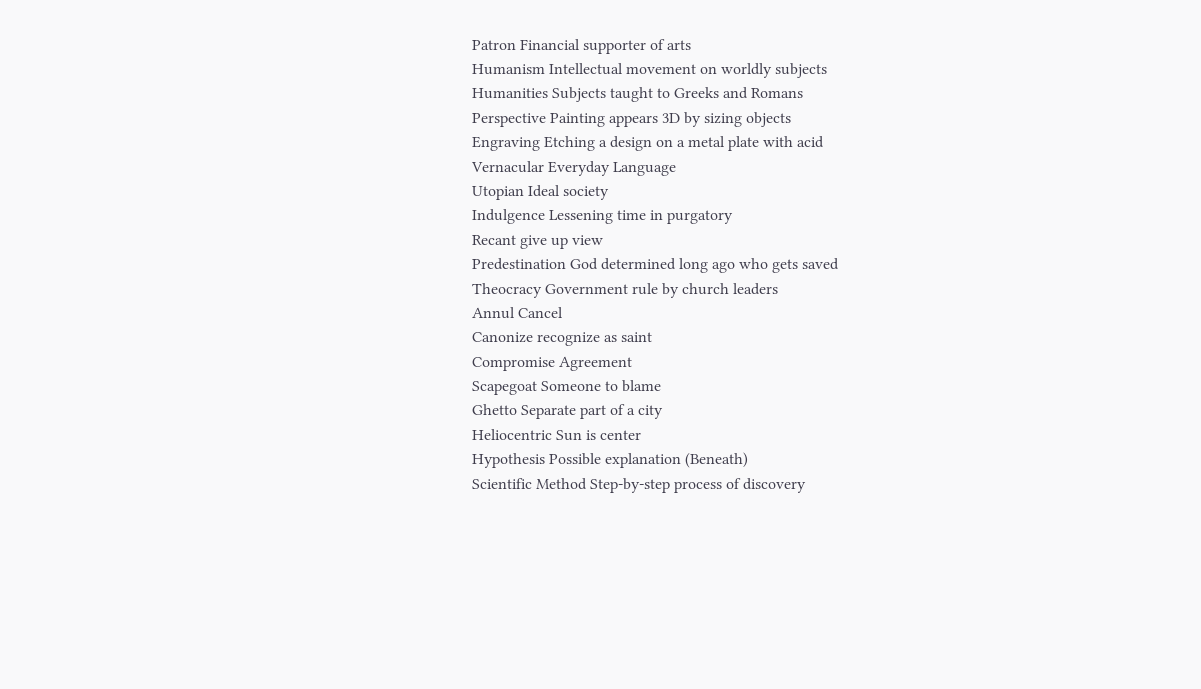Patron Financial supporter of arts
Humanism Intellectual movement on worldly subjects
Humanities Subjects taught to Greeks and Romans
Perspective Painting appears 3D by sizing objects
Engraving Etching a design on a metal plate with acid
Vernacular Everyday Language
Utopian Ideal society
Indulgence Lessening time in purgatory
Recant give up view
Predestination God determined long ago who gets saved
Theocracy Government rule by church leaders
Annul Cancel
Canonize recognize as saint
Compromise Agreement
Scapegoat Someone to blame
Ghetto Separate part of a city
Heliocentric Sun is center
Hypothesis Possible explanation (Beneath)
Scientific Method Step-by-step process of discovery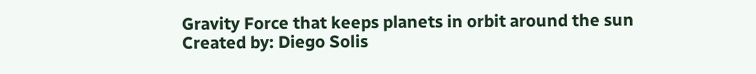Gravity Force that keeps planets in orbit around the sun
Created by: Diego Solis